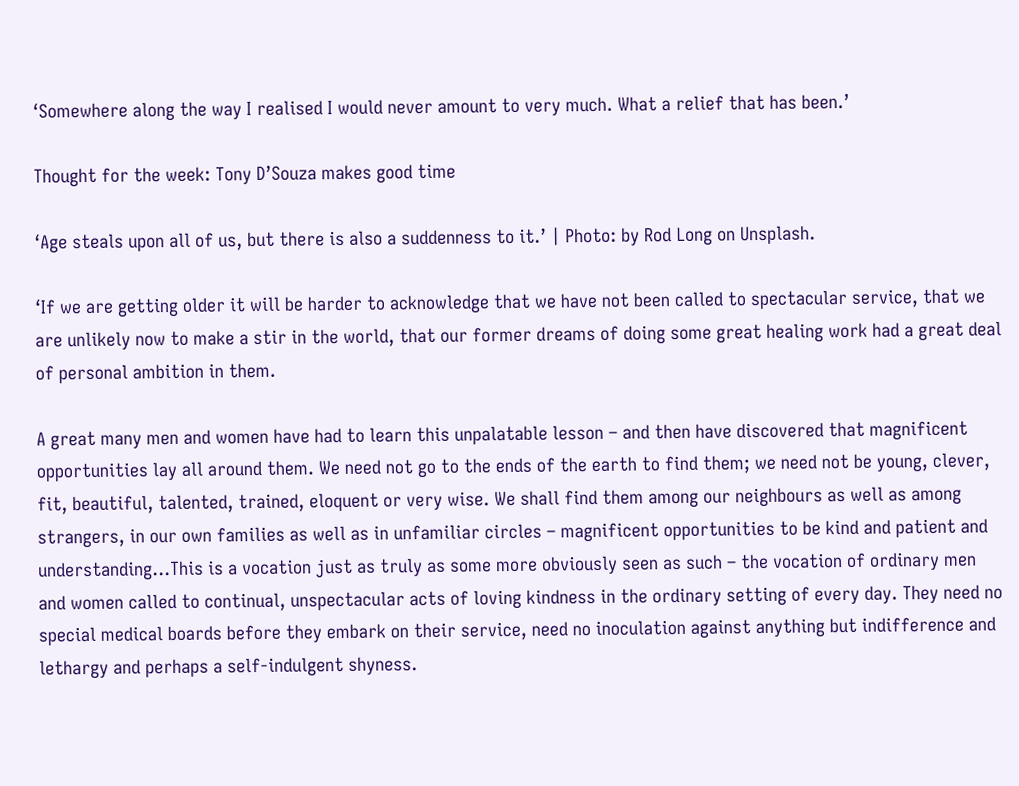‘Somewhere along the way I realised I would never amount to very much. What a relief that has been.’

Thought for the week: Tony D’Souza makes good time

‘Age steals upon all of us, but there is also a suddenness to it.’ | Photo: by Rod Long on Unsplash.

‘If we are getting older it will be harder to acknowledge that we have not been called to spectacular service, that we are unlikely now to make a stir in the world, that our former dreams of doing some great healing work had a great deal of personal ambition in them.

A great many men and women have had to learn this unpalatable lesson – and then have discovered that magnificent opportunities lay all around them. We need not go to the ends of the earth to find them; we need not be young, clever, fit, beautiful, talented, trained, eloquent or very wise. We shall find them among our neighbours as well as among strangers, in our own families as well as in unfamiliar circles – magnificent opportunities to be kind and patient and understanding…This is a vocation just as truly as some more obviously seen as such – the vocation of ordinary men and women called to continual, unspectacular acts of loving kindness in the ordinary setting of every day. They need no special medical boards before they embark on their service, need no inoculation against anything but indifference and lethargy and perhaps a self-indulgent shyness.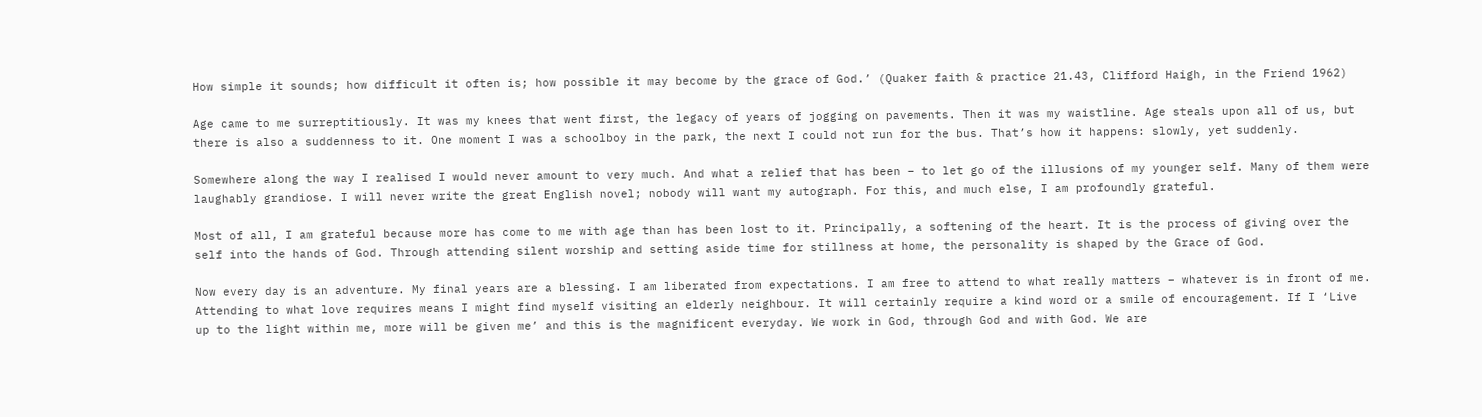How simple it sounds; how difficult it often is; how possible it may become by the grace of God.’ (Quaker faith & practice 21.43, Clifford Haigh, in the Friend 1962)

Age came to me surreptitiously. It was my knees that went first, the legacy of years of jogging on pavements. Then it was my waistline. Age steals upon all of us, but there is also a suddenness to it. One moment I was a schoolboy in the park, the next I could not run for the bus. That’s how it happens: slowly, yet suddenly.

Somewhere along the way I realised I would never amount to very much. And what a relief that has been – to let go of the illusions of my younger self. Many of them were laughably grandiose. I will never write the great English novel; nobody will want my autograph. For this, and much else, I am profoundly grateful.

Most of all, I am grateful because more has come to me with age than has been lost to it. Principally, a softening of the heart. It is the process of giving over the self into the hands of God. Through attending silent worship and setting aside time for stillness at home, the personality is shaped by the Grace of God.

Now every day is an adventure. My final years are a blessing. I am liberated from expectations. I am free to attend to what really matters – whatever is in front of me. Attending to what love requires means I might find myself visiting an elderly neighbour. It will certainly require a kind word or a smile of encouragement. If I ‘Live up to the light within me, more will be given me’ and this is the magnificent everyday. We work in God, through God and with God. We are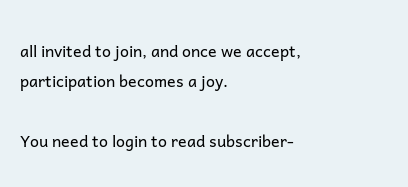all invited to join, and once we accept, participation becomes a joy.

You need to login to read subscriber-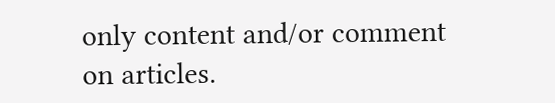only content and/or comment on articles.